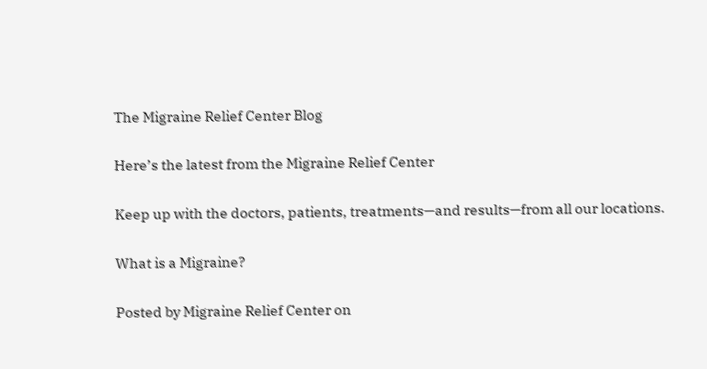The Migraine Relief Center Blog

Here’s the latest from the Migraine Relief Center

Keep up with the doctors, patients, treatments—and results—from all our locations.

What is a Migraine?

Posted by Migraine Relief Center on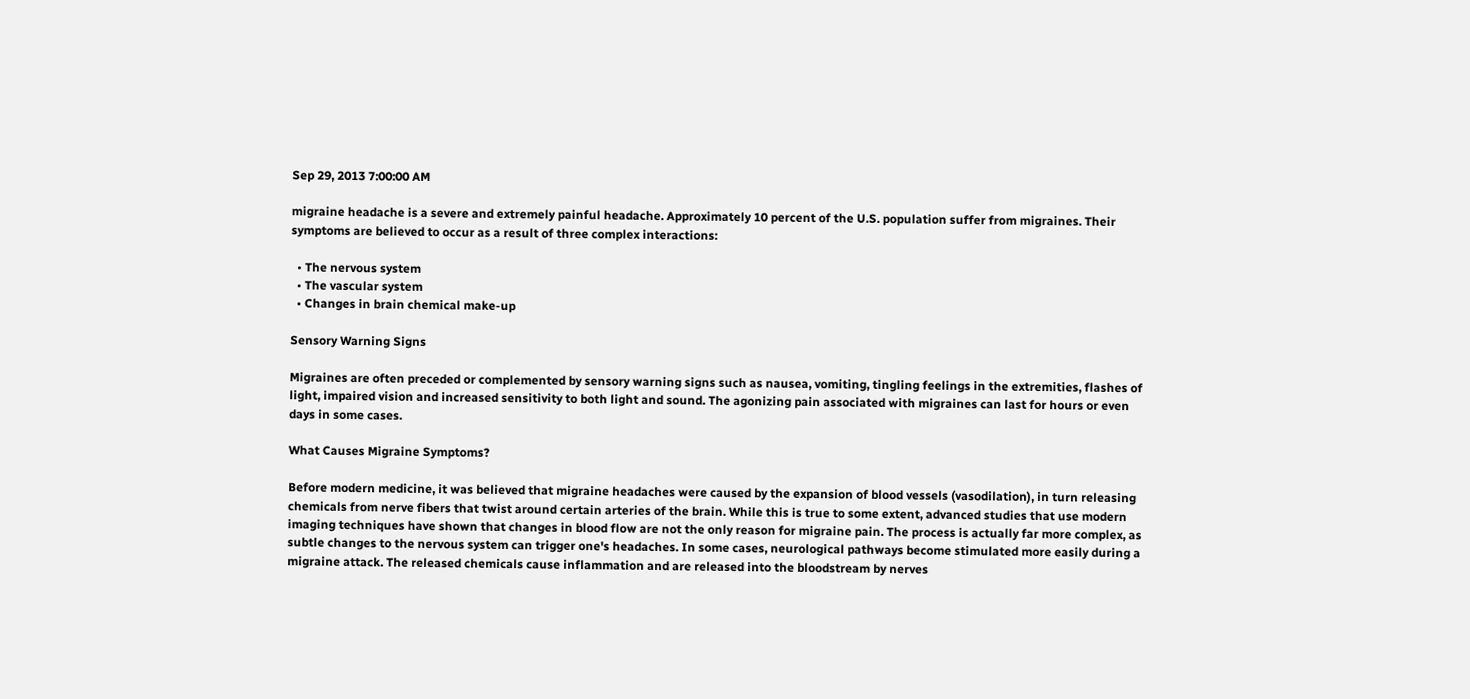Sep 29, 2013 7:00:00 AM

migraine headache is a severe and extremely painful headache. Approximately 10 percent of the U.S. population suffer from migraines. Their symptoms are believed to occur as a result of three complex interactions:

  • The nervous system
  • The vascular system
  • Changes in brain chemical make-up

Sensory Warning Signs

Migraines are often preceded or complemented by sensory warning signs such as nausea, vomiting, tingling feelings in the extremities, flashes of light, impaired vision and increased sensitivity to both light and sound. The agonizing pain associated with migraines can last for hours or even days in some cases.

What Causes Migraine Symptoms?

Before modern medicine, it was believed that migraine headaches were caused by the expansion of blood vessels (vasodilation), in turn releasing chemicals from nerve fibers that twist around certain arteries of the brain. While this is true to some extent, advanced studies that use modern imaging techniques have shown that changes in blood flow are not the only reason for migraine pain. The process is actually far more complex, as subtle changes to the nervous system can trigger one's headaches. In some cases, neurological pathways become stimulated more easily during a migraine attack. The released chemicals cause inflammation and are released into the bloodstream by nerves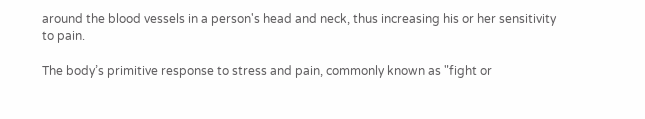around the blood vessels in a person's head and neck, thus increasing his or her sensitivity to pain.

The body’s primitive response to stress and pain, commonly known as "fight or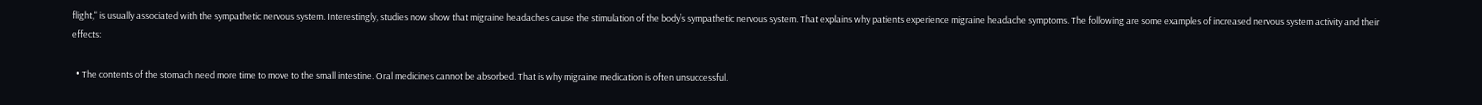flight," is usually associated with the sympathetic nervous system. Interestingly, studies now show that migraine headaches cause the stimulation of the body’s sympathetic nervous system. That explains why patients experience migraine headache symptoms. The following are some examples of increased nervous system activity and their effects:

  • The contents of the stomach need more time to move to the small intestine. Oral medicines cannot be absorbed. That is why migraine medication is often unsuccessful.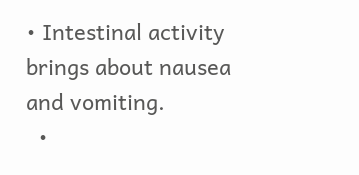• Intestinal activity brings about nausea and vomiting.
  •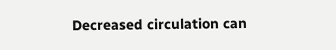Decreased circulation can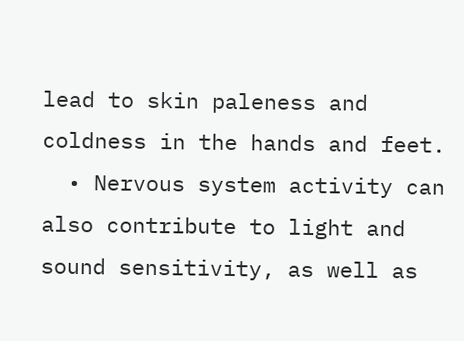lead to skin paleness and coldness in the hands and feet.
  • Nervous system activity can also contribute to light and sound sensitivity, as well as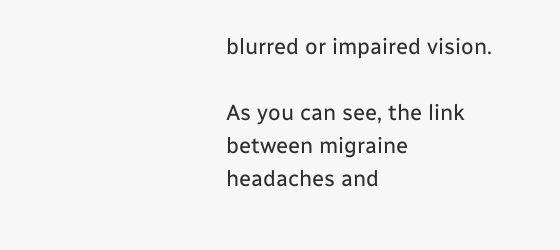blurred or impaired vision.

As you can see, the link between migraine headaches and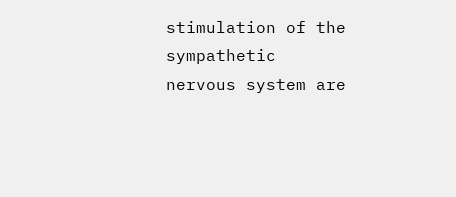stimulation of the sympathetic nervous system are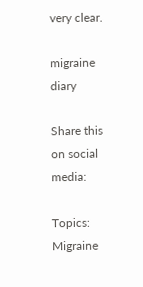very clear.

migraine diary

Share this on social media:

Topics: Migraine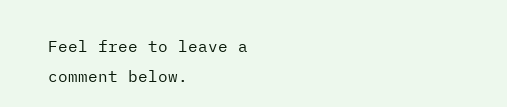Feel free to leave a comment below.